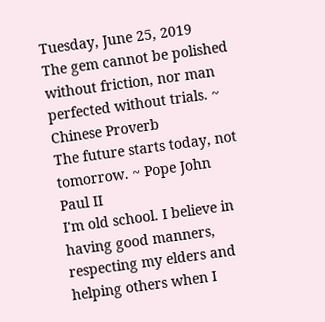Tuesday, June 25, 2019
The gem cannot be polished without friction, nor man perfected without trials. ~ Chinese Proverb
The future starts today, not tomorrow. ~ Pope John Paul II
I'm old school. I believe in having good manners, respecting my elders and helping others when I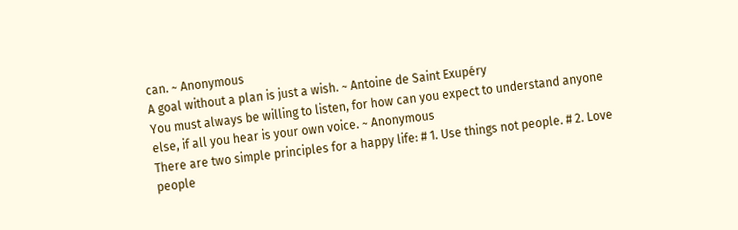can. ~ Anonymous
A goal without a plan is just a wish. ~ Antoine de Saint Exupéry
You must always be willing to listen, for how can you expect to understand anyone else, if all you hear is your own voice. ~ Anonymous
There are two simple principles for a happy life: # 1. Use things not people. # 2. Love people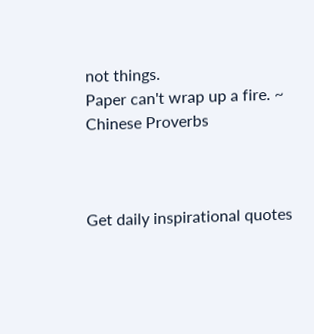not things.
Paper can't wrap up a fire. ~ Chinese Proverbs



Get daily inspirational quotes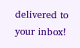delivered to your inbox!